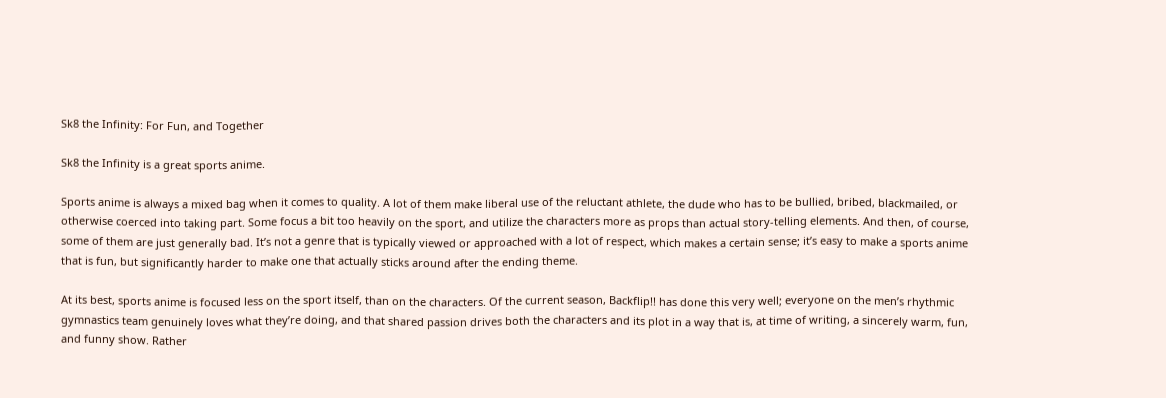Sk8 the Infinity: For Fun, and Together

Sk8 the Infinity is a great sports anime.

Sports anime is always a mixed bag when it comes to quality. A lot of them make liberal use of the reluctant athlete, the dude who has to be bullied, bribed, blackmailed, or otherwise coerced into taking part. Some focus a bit too heavily on the sport, and utilize the characters more as props than actual story-telling elements. And then, of course, some of them are just generally bad. It’s not a genre that is typically viewed or approached with a lot of respect, which makes a certain sense; it’s easy to make a sports anime that is fun, but significantly harder to make one that actually sticks around after the ending theme.

At its best, sports anime is focused less on the sport itself, than on the characters. Of the current season, Backflip!! has done this very well; everyone on the men’s rhythmic gymnastics team genuinely loves what they’re doing, and that shared passion drives both the characters and its plot in a way that is, at time of writing, a sincerely warm, fun, and funny show. Rather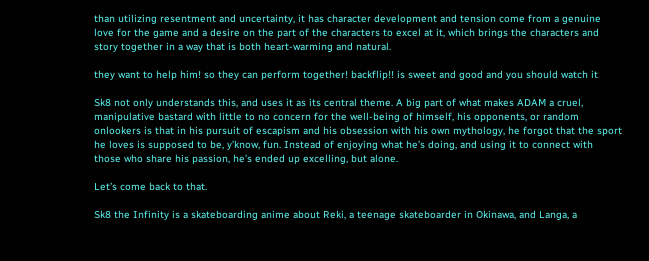than utilizing resentment and uncertainty, it has character development and tension come from a genuine love for the game and a desire on the part of the characters to excel at it, which brings the characters and story together in a way that is both heart-warming and natural.

they want to help him! so they can perform together! backflip!! is sweet and good and you should watch it

Sk8 not only understands this, and uses it as its central theme. A big part of what makes ADAM a cruel, manipulative bastard with little to no concern for the well-being of himself, his opponents, or random onlookers is that in his pursuit of escapism and his obsession with his own mythology, he forgot that the sport he loves is supposed to be, y’know, fun. Instead of enjoying what he’s doing, and using it to connect with those who share his passion, he’s ended up excelling, but alone.

Let’s come back to that.

Sk8 the Infinity is a skateboarding anime about Reki, a teenage skateboarder in Okinawa, and Langa, a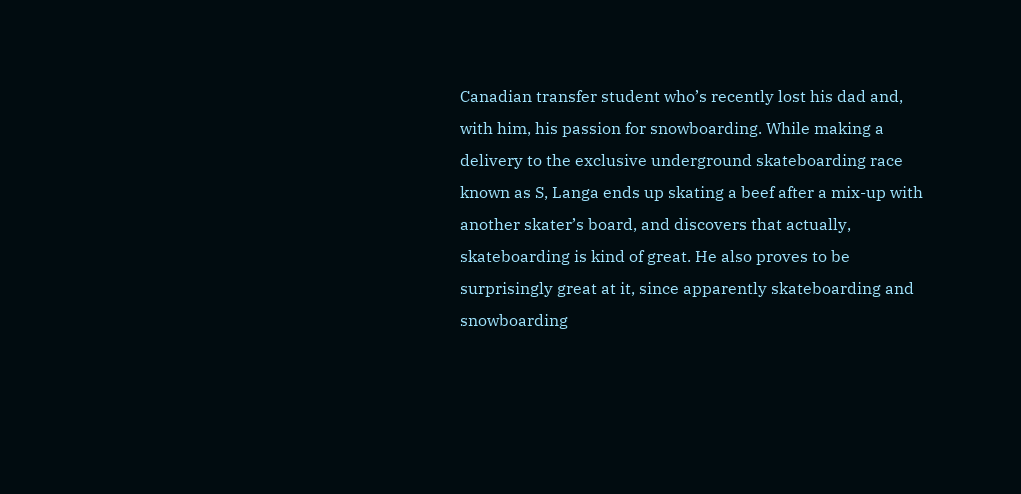Canadian transfer student who’s recently lost his dad and, with him, his passion for snowboarding. While making a delivery to the exclusive underground skateboarding race known as S, Langa ends up skating a beef after a mix-up with another skater’s board, and discovers that actually, skateboarding is kind of great. He also proves to be surprisingly great at it, since apparently skateboarding and snowboarding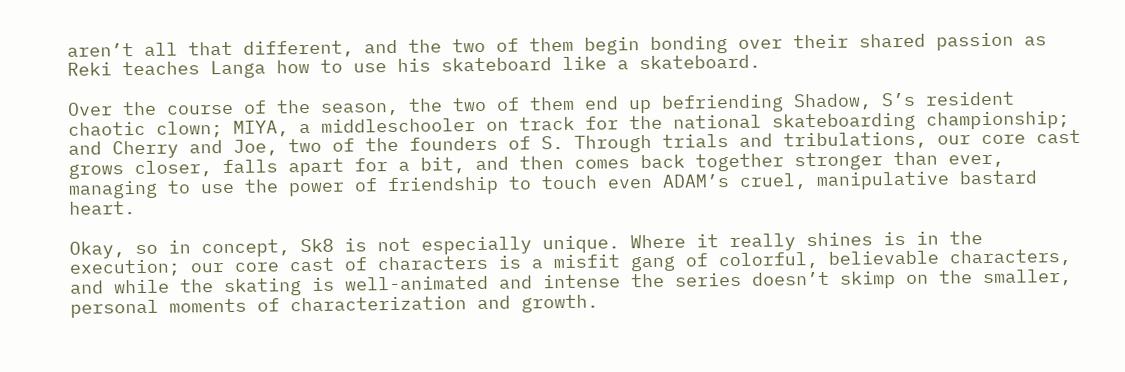aren’t all that different, and the two of them begin bonding over their shared passion as Reki teaches Langa how to use his skateboard like a skateboard.

Over the course of the season, the two of them end up befriending Shadow, S’s resident chaotic clown; MIYA, a middleschooler on track for the national skateboarding championship; and Cherry and Joe, two of the founders of S. Through trials and tribulations, our core cast grows closer, falls apart for a bit, and then comes back together stronger than ever, managing to use the power of friendship to touch even ADAM’s cruel, manipulative bastard heart.

Okay, so in concept, Sk8 is not especially unique. Where it really shines is in the execution; our core cast of characters is a misfit gang of colorful, believable characters, and while the skating is well-animated and intense the series doesn’t skimp on the smaller, personal moments of characterization and growth.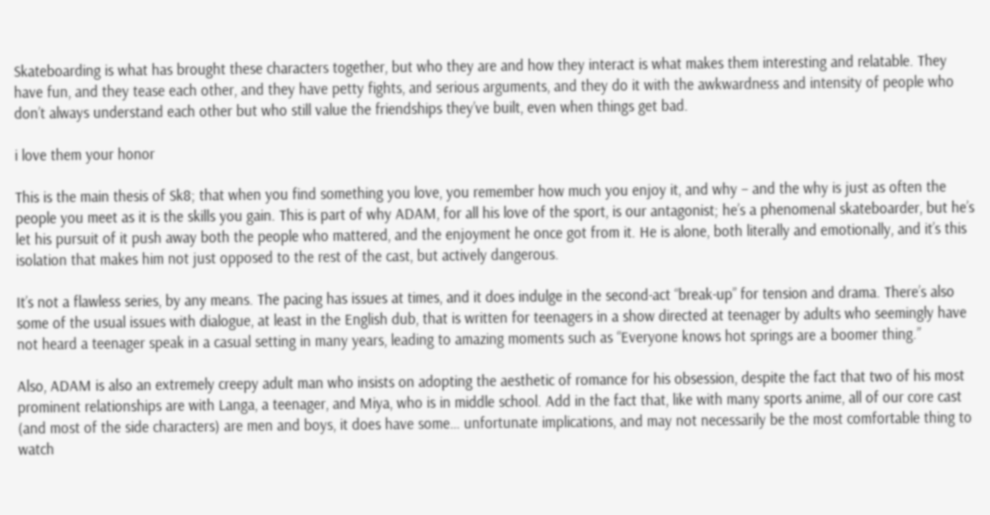Skateboarding is what has brought these characters together, but who they are and how they interact is what makes them interesting and relatable. They have fun, and they tease each other, and they have petty fights, and serious arguments, and they do it with the awkwardness and intensity of people who don’t always understand each other but who still value the friendships they’ve built, even when things get bad.

i love them your honor

This is the main thesis of Sk8; that when you find something you love, you remember how much you enjoy it, and why – and the why is just as often the people you meet as it is the skills you gain. This is part of why ADAM, for all his love of the sport, is our antagonist; he’s a phenomenal skateboarder, but he’s let his pursuit of it push away both the people who mattered, and the enjoyment he once got from it. He is alone, both literally and emotionally, and it’s this isolation that makes him not just opposed to the rest of the cast, but actively dangerous.

It’s not a flawless series, by any means. The pacing has issues at times, and it does indulge in the second-act “break-up” for tension and drama. There’s also some of the usual issues with dialogue, at least in the English dub, that is written for teenagers in a show directed at teenager by adults who seemingly have not heard a teenager speak in a casual setting in many years, leading to amazing moments such as “Everyone knows hot springs are a boomer thing.”

Also, ADAM is also an extremely creepy adult man who insists on adopting the aesthetic of romance for his obsession, despite the fact that two of his most prominent relationships are with Langa, a teenager, and Miya, who is in middle school. Add in the fact that, like with many sports anime, all of our core cast (and most of the side characters) are men and boys, it does have some… unfortunate implications, and may not necessarily be the most comfortable thing to watch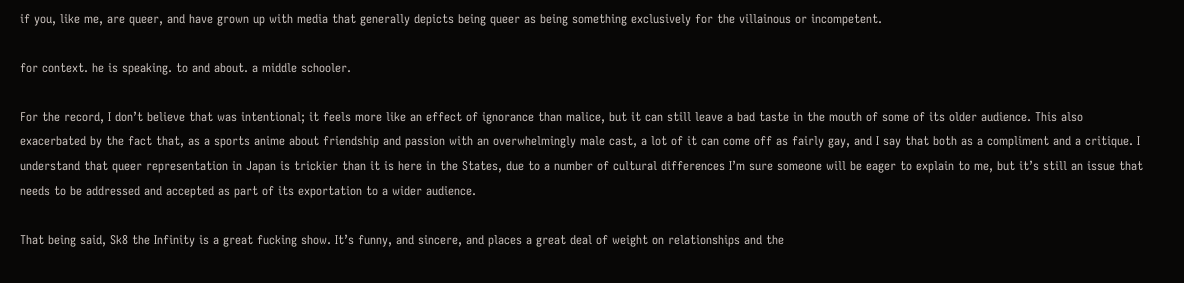if you, like me, are queer, and have grown up with media that generally depicts being queer as being something exclusively for the villainous or incompetent.

for context. he is speaking. to and about. a middle schooler.

For the record, I don’t believe that was intentional; it feels more like an effect of ignorance than malice, but it can still leave a bad taste in the mouth of some of its older audience. This also exacerbated by the fact that, as a sports anime about friendship and passion with an overwhelmingly male cast, a lot of it can come off as fairly gay, and I say that both as a compliment and a critique. I understand that queer representation in Japan is trickier than it is here in the States, due to a number of cultural differences I’m sure someone will be eager to explain to me, but it’s still an issue that needs to be addressed and accepted as part of its exportation to a wider audience.

That being said, Sk8 the Infinity is a great fucking show. It’s funny, and sincere, and places a great deal of weight on relationships and the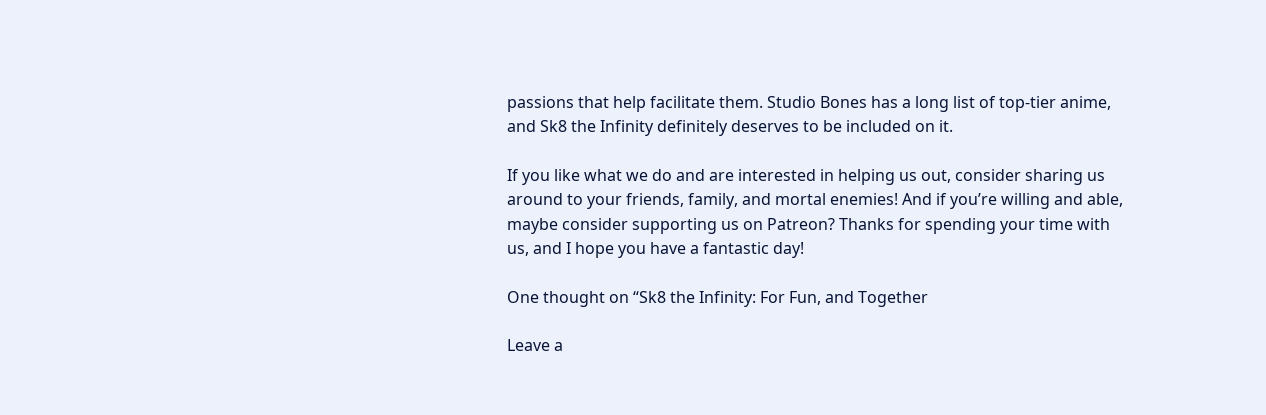passions that help facilitate them. Studio Bones has a long list of top-tier anime, and Sk8 the Infinity definitely deserves to be included on it.

If you like what we do and are interested in helping us out, consider sharing us around to your friends, family, and mortal enemies! And if you’re willing and able, maybe consider supporting us on Patreon? Thanks for spending your time with us, and I hope you have a fantastic day!

One thought on “Sk8 the Infinity: For Fun, and Together

Leave a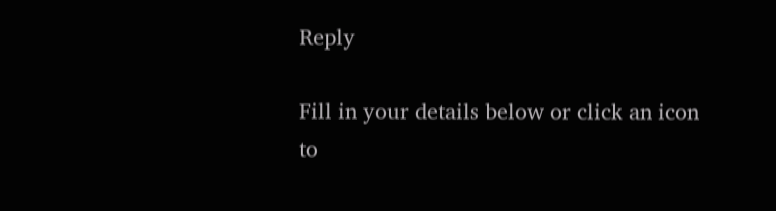Reply

Fill in your details below or click an icon to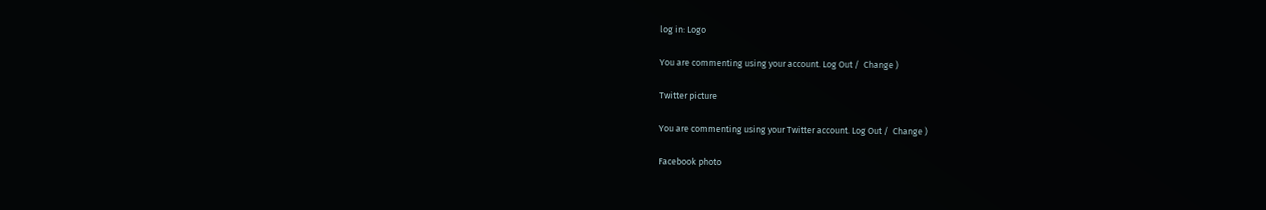log in: Logo

You are commenting using your account. Log Out /  Change )

Twitter picture

You are commenting using your Twitter account. Log Out /  Change )

Facebook photo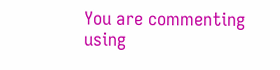You are commenting using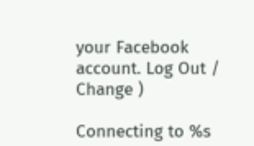your Facebook account. Log Out /  Change )

Connecting to %s